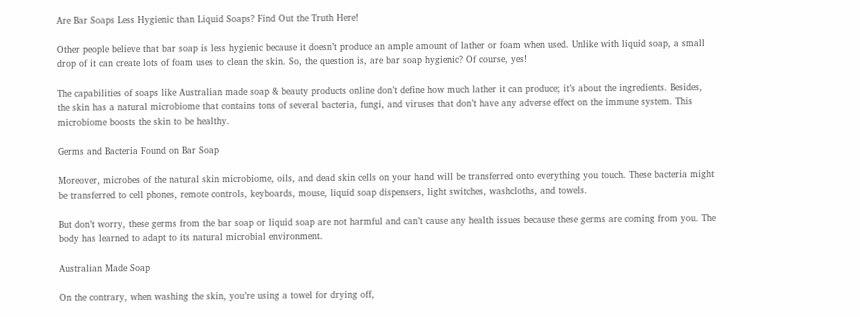Are Bar Soaps Less Hygienic than Liquid Soaps? Find Out the Truth Here!

Other people believe that bar soap is less hygienic because it doesn’t produce an ample amount of lather or foam when used. Unlike with liquid soap, a small drop of it can create lots of foam uses to clean the skin. So, the question is, are bar soap hygienic? Of course, yes!

The capabilities of soaps like Australian made soap & beauty products online don’t define how much lather it can produce; it’s about the ingredients. Besides, the skin has a natural microbiome that contains tons of several bacteria, fungi, and viruses that don’t have any adverse effect on the immune system. This microbiome boosts the skin to be healthy.

Germs and Bacteria Found on Bar Soap

Moreover, microbes of the natural skin microbiome, oils, and dead skin cells on your hand will be transferred onto everything you touch. These bacteria might be transferred to cell phones, remote controls, keyboards, mouse, liquid soap dispensers, light switches, washcloths, and towels.

But don’t worry, these germs from the bar soap or liquid soap are not harmful and can’t cause any health issues because these germs are coming from you. The body has learned to adapt to its natural microbial environment.

Australian Made Soap

On the contrary, when washing the skin, you’re using a towel for drying off,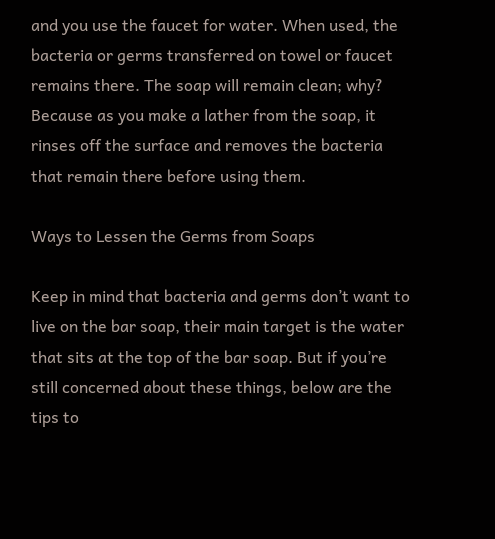and you use the faucet for water. When used, the bacteria or germs transferred on towel or faucet remains there. The soap will remain clean; why? Because as you make a lather from the soap, it rinses off the surface and removes the bacteria that remain there before using them.

Ways to Lessen the Germs from Soaps

Keep in mind that bacteria and germs don’t want to live on the bar soap, their main target is the water that sits at the top of the bar soap. But if you’re still concerned about these things, below are the tips to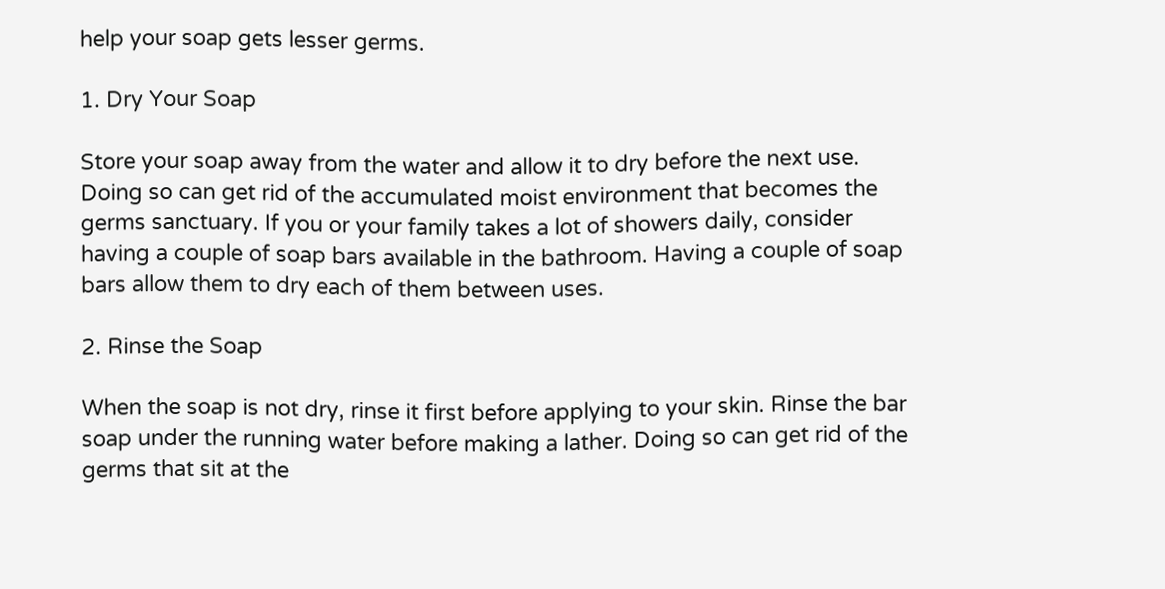help your soap gets lesser germs.

1. Dry Your Soap

Store your soap away from the water and allow it to dry before the next use. Doing so can get rid of the accumulated moist environment that becomes the germs sanctuary. If you or your family takes a lot of showers daily, consider having a couple of soap bars available in the bathroom. Having a couple of soap bars allow them to dry each of them between uses.

2. Rinse the Soap

When the soap is not dry, rinse it first before applying to your skin. Rinse the bar soap under the running water before making a lather. Doing so can get rid of the germs that sit at the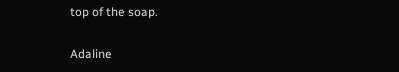top of the soap.

Adaline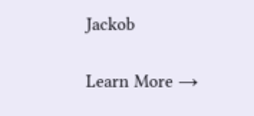Jackob

Learn More →